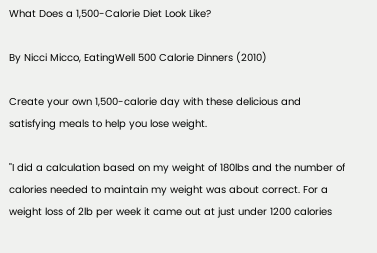What Does a 1,500-Calorie Diet Look Like?

By Nicci Micco, EatingWell 500 Calorie Dinners (2010)

Create your own 1,500-calorie day with these delicious and satisfying meals to help you lose weight.

"I did a calculation based on my weight of 180lbs and the number of calories needed to maintain my weight was about correct. For a weight loss of 2lb per week it came out at just under 1200 calories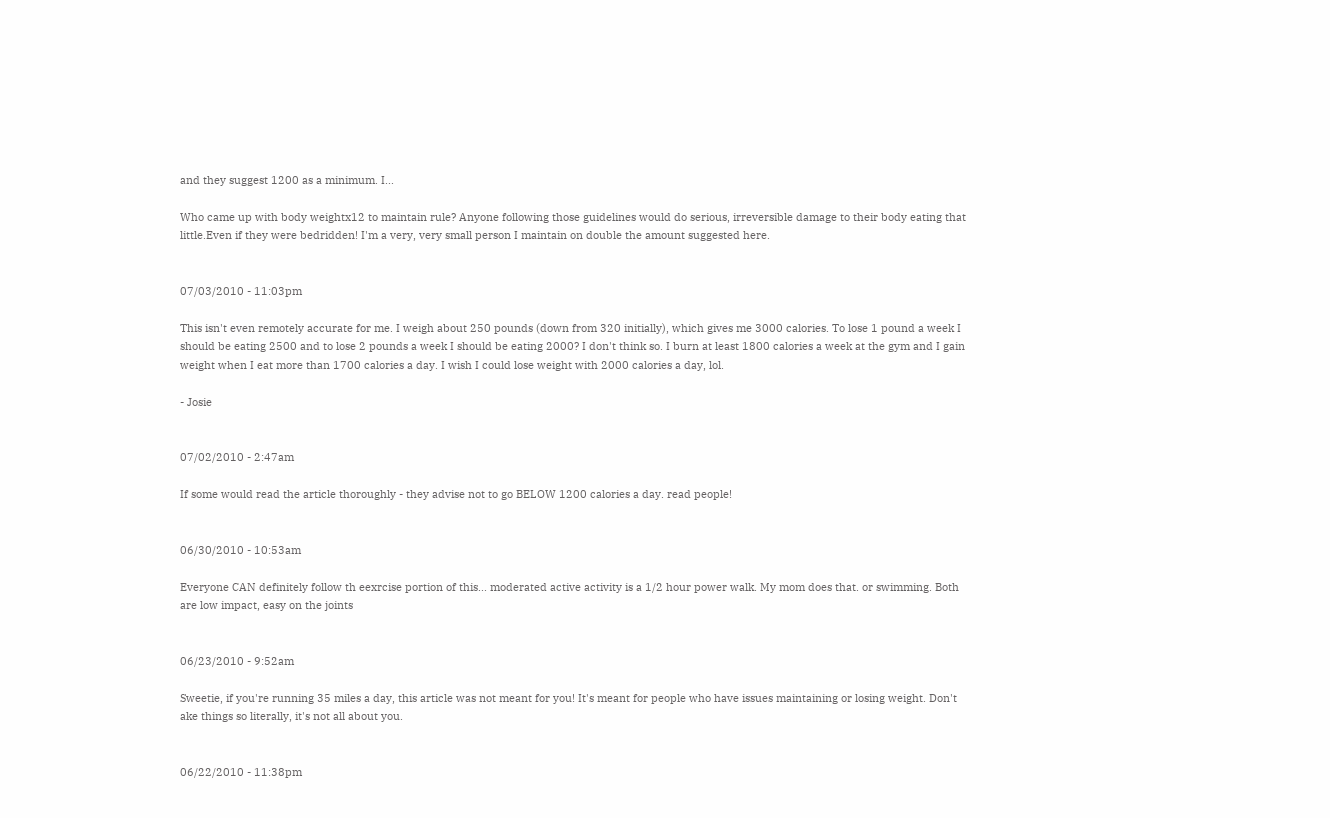and they suggest 1200 as a minimum. I...

Who came up with body weightx12 to maintain rule? Anyone following those guidelines would do serious, irreversible damage to their body eating that little.Even if they were bedridden! I'm a very, very small person I maintain on double the amount suggested here.


07/03/2010 - 11:03pm

This isn't even remotely accurate for me. I weigh about 250 pounds (down from 320 initially), which gives me 3000 calories. To lose 1 pound a week I should be eating 2500 and to lose 2 pounds a week I should be eating 2000? I don't think so. I burn at least 1800 calories a week at the gym and I gain weight when I eat more than 1700 calories a day. I wish I could lose weight with 2000 calories a day, lol.

- Josie


07/02/2010 - 2:47am

If some would read the article thoroughly - they advise not to go BELOW 1200 calories a day. read people!


06/30/2010 - 10:53am

Everyone CAN definitely follow th eexrcise portion of this... moderated active activity is a 1/2 hour power walk. My mom does that. or swimming. Both are low impact, easy on the joints


06/23/2010 - 9:52am

Sweetie, if you're running 35 miles a day, this article was not meant for you! It's meant for people who have issues maintaining or losing weight. Don't ake things so literally, it's not all about you.


06/22/2010 - 11:38pm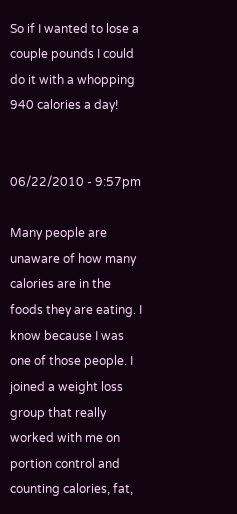So if I wanted to lose a couple pounds I could do it with a whopping 940 calories a day!


06/22/2010 - 9:57pm

Many people are unaware of how many calories are in the foods they are eating. I know because I was one of those people. I joined a weight loss group that really worked with me on portion control and counting calories, fat,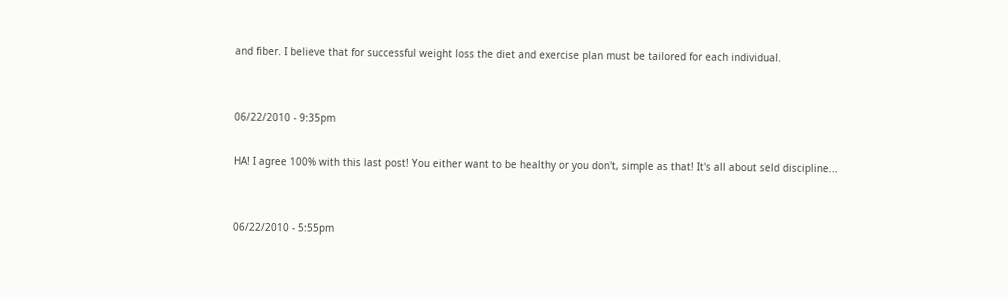and fiber. I believe that for successful weight loss the diet and exercise plan must be tailored for each individual.


06/22/2010 - 9:35pm

HA! I agree 100% with this last post! You either want to be healthy or you don't, simple as that! It's all about seld discipline...


06/22/2010 - 5:55pm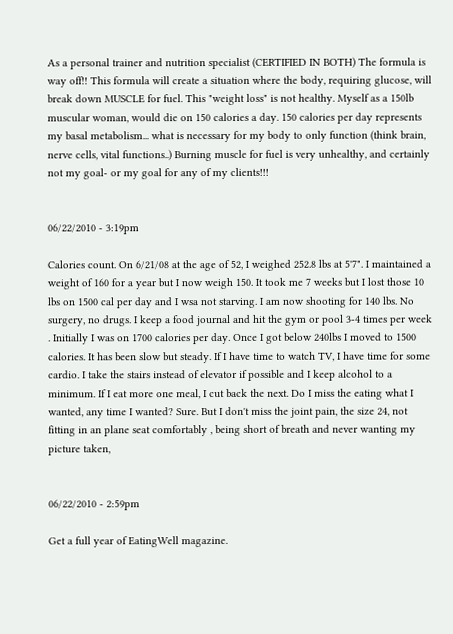As a personal trainer and nutrition specialist (CERTIFIED IN BOTH) The formula is way off!! This formula will create a situation where the body, requiring glucose, will break down MUSCLE for fuel. This "weight loss" is not healthy. Myself as a 150lb muscular woman, would die on 150 calories a day. 150 calories per day represents my basal metabolism... what is necessary for my body to only function (think brain, nerve cells, vital functions..) Burning muscle for fuel is very unhealthy, and certainly not my goal- or my goal for any of my clients!!!


06/22/2010 - 3:19pm

Calories count. On 6/21/08 at the age of 52, I weighed 252.8 lbs at 5'7". I maintained a weight of 160 for a year but I now weigh 150. It took me 7 weeks but I lost those 10 lbs on 1500 cal per day and I wsa not starving. I am now shooting for 140 lbs. No surgery, no drugs. I keep a food journal and hit the gym or pool 3-4 times per week . Initially I was on 1700 calories per day. Once I got below 240lbs I moved to 1500 calories. It has been slow but steady. If I have time to watch TV, I have time for some cardio. I take the stairs instead of elevator if possible and I keep alcohol to a minimum. If I eat more one meal, I cut back the next. Do I miss the eating what I wanted, any time I wanted? Sure. But I don't miss the joint pain, the size 24, not fitting in an plane seat comfortably , being short of breath and never wanting my picture taken,


06/22/2010 - 2:59pm

Get a full year of EatingWell magazine.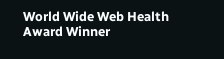World Wide Web Health Award Winner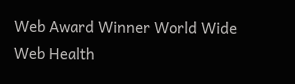Web Award Winner World Wide Web Health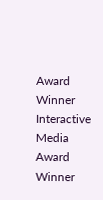Award Winner Interactive Media Award Winner